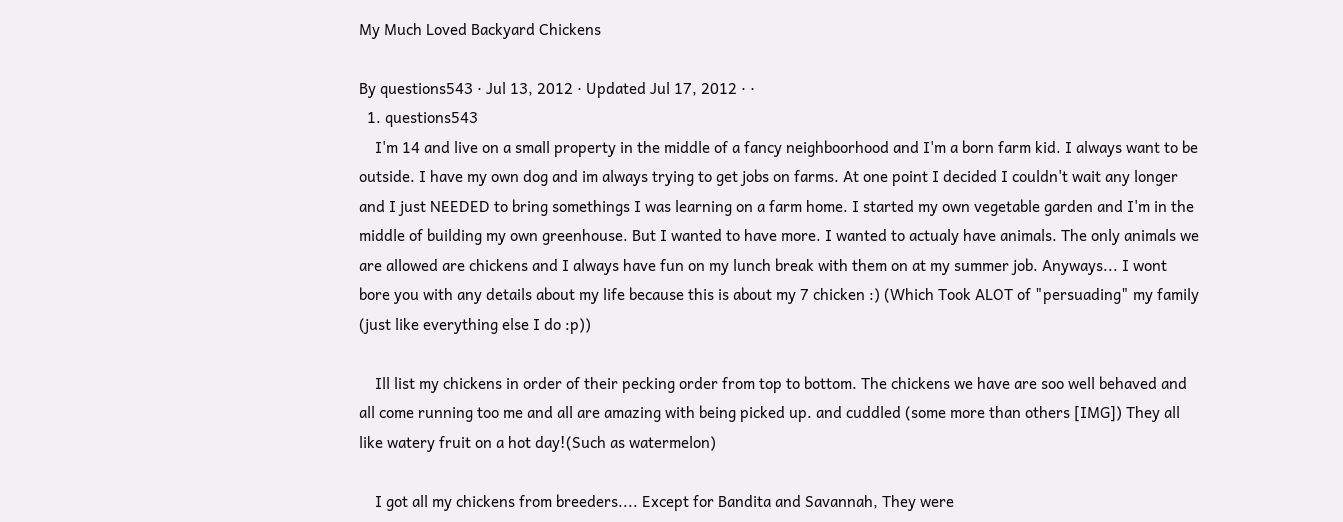My Much Loved Backyard Chickens

By questions543 · Jul 13, 2012 · Updated Jul 17, 2012 · ·
  1. questions543
    I'm 14 and live on a small property in the middle of a fancy neighboorhood and I'm a born farm kid. I always want to be outside. I have my own dog and im always trying to get jobs on farms. At one point I decided I couldn't wait any longer and I just NEEDED to bring somethings I was learning on a farm home. I started my own vegetable garden and I'm in the middle of building my own greenhouse. But I wanted to have more. I wanted to actualy have animals. The only animals we are allowed are chickens and I always have fun on my lunch break with them on at my summer job. Anyways... I wont bore you with any details about my life because this is about my 7 chicken :) (Which Took ALOT of "persuading" my family (just like everything else I do :p))

    Ill list my chickens in order of their pecking order from top to bottom. The chickens we have are soo well behaved and all come running too me and all are amazing with being picked up. and cuddled (some more than others [IMG]) They all like watery fruit on a hot day!(Such as watermelon)

    I got all my chickens from breeders.... Except for Bandita and Savannah, They were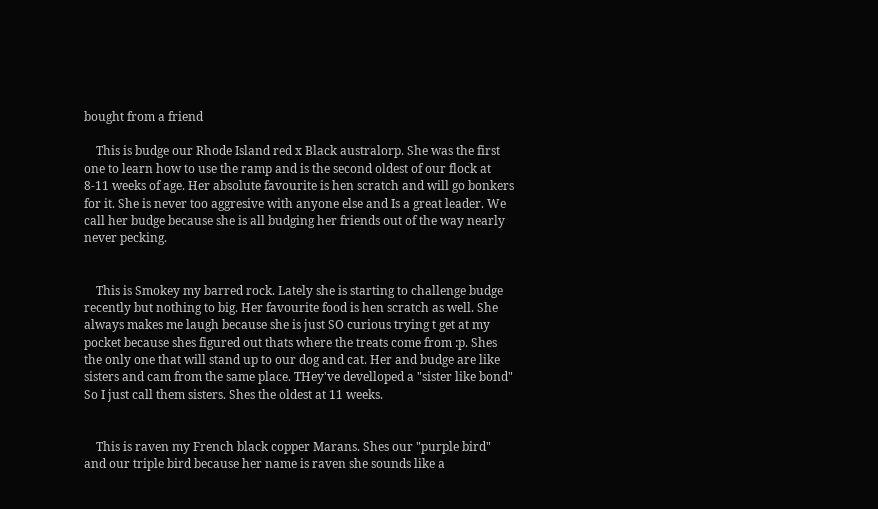bought from a friend

    This is budge our Rhode Island red x Black australorp. She was the first one to learn how to use the ramp and is the second oldest of our flock at 8-11 weeks of age. Her absolute favourite is hen scratch and will go bonkers for it. She is never too aggresive with anyone else and Is a great leader. We call her budge because she is all budging her friends out of the way nearly never pecking.


    This is Smokey my barred rock. Lately she is starting to challenge budge recently but nothing to big. Her favourite food is hen scratch as well. She always makes me laugh because she is just SO curious trying t get at my pocket because shes figured out thats where the treats come from :p. Shes the only one that will stand up to our dog and cat. Her and budge are like sisters and cam from the same place. THey've develloped a "sister like bond" So I just call them sisters. Shes the oldest at 11 weeks.


    This is raven my French black copper Marans. Shes our "purple bird" and our triple bird because her name is raven she sounds like a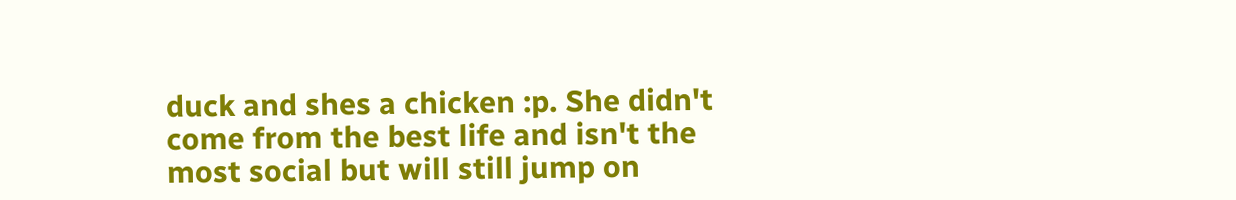duck and shes a chicken :p. She didn't come from the best life and isn't the most social but will still jump on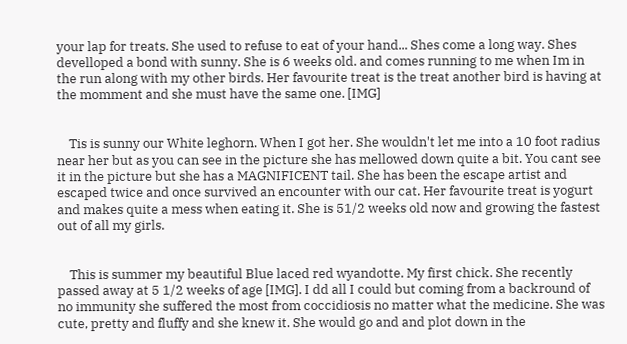your lap for treats. She used to refuse to eat of your hand... Shes come a long way. Shes develloped a bond with sunny. She is 6 weeks old. and comes running to me when Im in the run along with my other birds. Her favourite treat is the treat another bird is having at the momment and she must have the same one. [IMG]


    Tis is sunny our White leghorn. When I got her. She wouldn't let me into a 10 foot radius near her but as you can see in the picture she has mellowed down quite a bit. You cant see it in the picture but she has a MAGNIFICENT tail. She has been the escape artist and escaped twice and once survived an encounter with our cat. Her favourite treat is yogurt and makes quite a mess when eating it. She is 51/2 weeks old now and growing the fastest out of all my girls.


    This is summer my beautiful Blue laced red wyandotte. My first chick. She recently passed away at 5 1/2 weeks of age [IMG]. I dd all I could but coming from a backround of no immunity she suffered the most from coccidiosis no matter what the medicine. She was cute, pretty and fluffy and she knew it. She would go and and plot down in the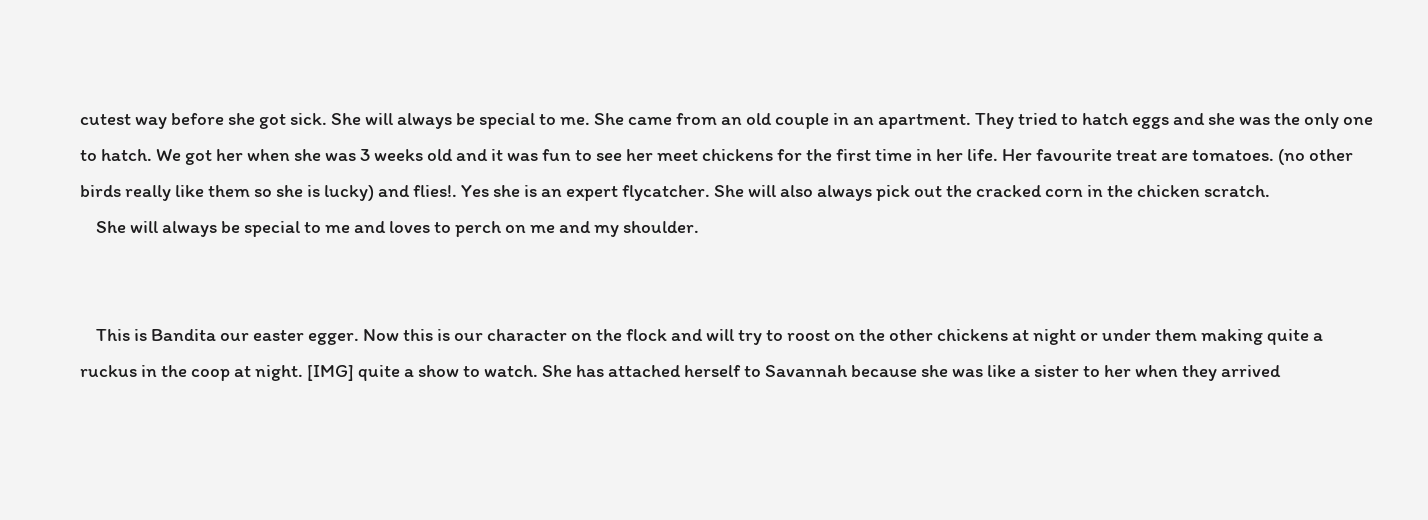cutest way before she got sick. She will always be special to me. She came from an old couple in an apartment. They tried to hatch eggs and she was the only one to hatch. We got her when she was 3 weeks old and it was fun to see her meet chickens for the first time in her life. Her favourite treat are tomatoes. (no other birds really like them so she is lucky) and flies!. Yes she is an expert flycatcher. She will also always pick out the cracked corn in the chicken scratch.
    She will always be special to me and loves to perch on me and my shoulder.


    This is Bandita our easter egger. Now this is our character on the flock and will try to roost on the other chickens at night or under them making quite a ruckus in the coop at night. [IMG] quite a show to watch. She has attached herself to Savannah because she was like a sister to her when they arrived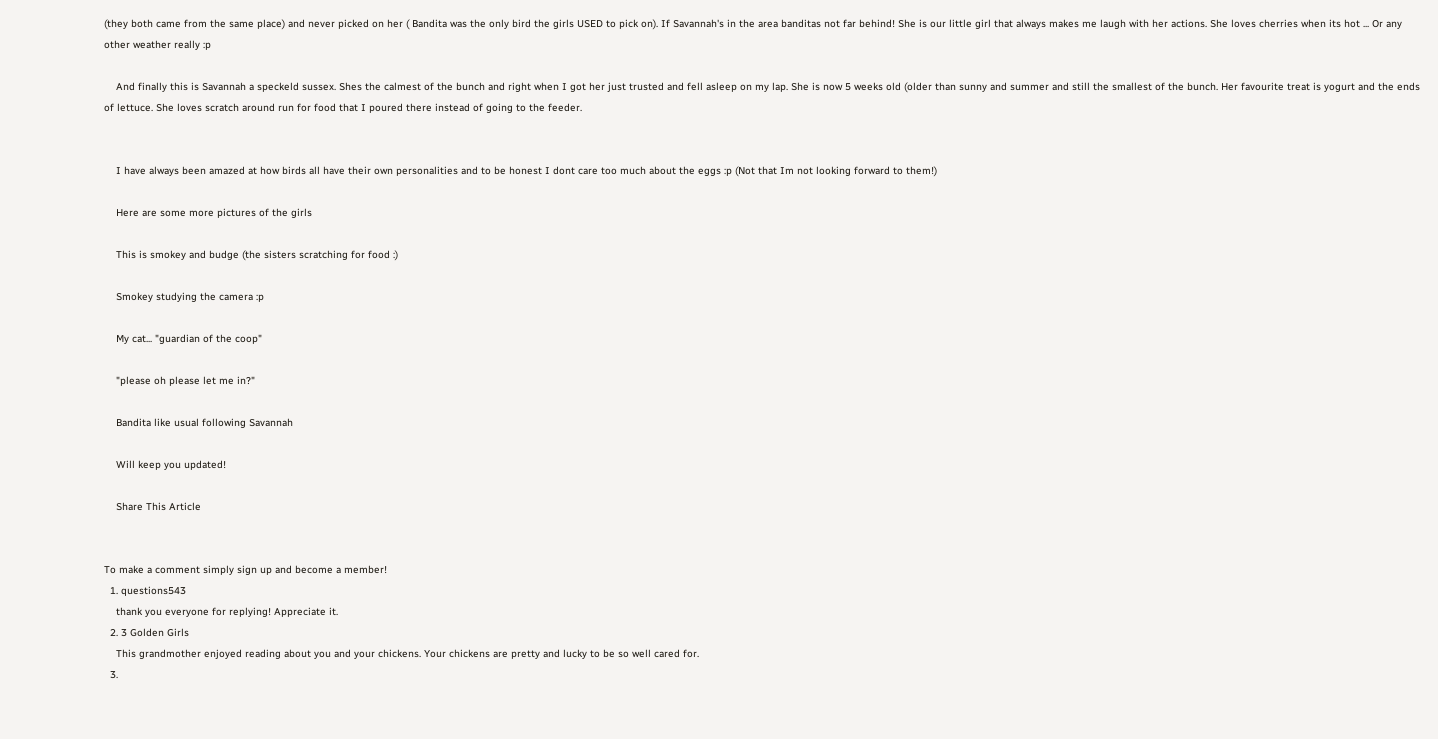(they both came from the same place) and never picked on her ( Bandita was the only bird the girls USED to pick on). If Savannah's in the area banditas not far behind! She is our little girl that always makes me laugh with her actions. She loves cherries when its hot ... Or any other weather really :p

    And finally this is Savannah a speckeld sussex. Shes the calmest of the bunch and right when I got her just trusted and fell asleep on my lap. She is now 5 weeks old (older than sunny and summer and still the smallest of the bunch. Her favourite treat is yogurt and the ends of lettuce. She loves scratch around run for food that I poured there instead of going to the feeder.


    I have always been amazed at how birds all have their own personalities and to be honest I dont care too much about the eggs :p (Not that Im not looking forward to them!)

    Here are some more pictures of the girls

    This is smokey and budge (the sisters scratching for food :)

    Smokey studying the camera :p

    My cat... "guardian of the coop"

    "please oh please let me in?"

    Bandita like usual following Savannah

    Will keep you updated!

    Share This Article


To make a comment simply sign up and become a member!
  1. questions543
    thank you everyone for replying! Appreciate it.
  2. 3 Golden Girls
    This grandmother enjoyed reading about you and your chickens. Your chickens are pretty and lucky to be so well cared for.
  3.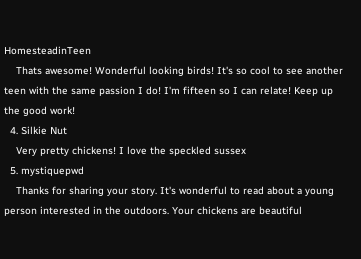HomesteadinTeen
    Thats awesome! Wonderful looking birds! It's so cool to see another teen with the same passion I do! I'm fifteen so I can relate! Keep up the good work!
  4. Silkie Nut
    Very pretty chickens! I love the speckled sussex
  5. mystiquepwd
    Thanks for sharing your story. It's wonderful to read about a young person interested in the outdoors. Your chickens are beautiful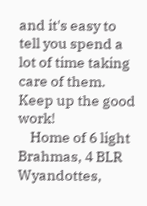and it's easy to tell you spend a lot of time taking care of them. Keep up the good work!
    Home of 6 light Brahmas, 4 BLR Wyandottes,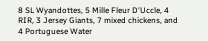8 SL Wyandottes, 5 Mille Fleur D'Uccle, 4 RIR, 3 Jersey Giants, 7 mixed chickens, and 4 Portuguese Water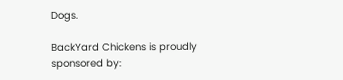Dogs.

BackYard Chickens is proudly sponsored by: